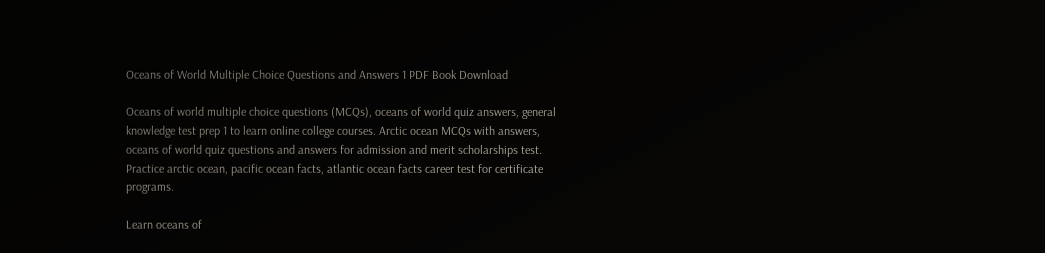Oceans of World Multiple Choice Questions and Answers 1 PDF Book Download

Oceans of world multiple choice questions (MCQs), oceans of world quiz answers, general knowledge test prep 1 to learn online college courses. Arctic ocean MCQs with answers, oceans of world quiz questions and answers for admission and merit scholarships test. Practice arctic ocean, pacific ocean facts, atlantic ocean facts career test for certificate programs.

Learn oceans of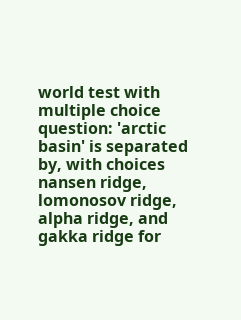world test with multiple choice question: 'arctic basin' is separated by, with choices nansen ridge, lomonosov ridge, alpha ridge, and gakka ridge for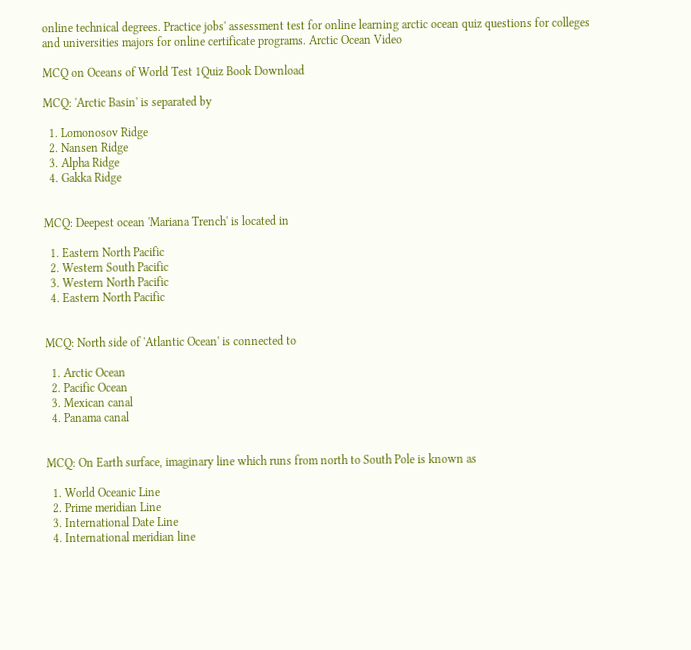online technical degrees. Practice jobs' assessment test for online learning arctic ocean quiz questions for colleges and universities majors for online certificate programs. Arctic Ocean Video

MCQ on Oceans of World Test 1Quiz Book Download

MCQ: 'Arctic Basin' is separated by

  1. Lomonosov Ridge
  2. Nansen Ridge
  3. Alpha Ridge
  4. Gakka Ridge


MCQ: Deepest ocean 'Mariana Trench' is located in

  1. Eastern North Pacific
  2. Western South Pacific
  3. Western North Pacific
  4. Eastern North Pacific


MCQ: North side of 'Atlantic Ocean' is connected to

  1. Arctic Ocean
  2. Pacific Ocean
  3. Mexican canal
  4. Panama canal


MCQ: On Earth surface, imaginary line which runs from north to South Pole is known as

  1. World Oceanic Line
  2. Prime meridian Line
  3. International Date Line
  4. International meridian line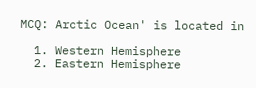MCQ: Arctic Ocean' is located in

  1. Western Hemisphere
  2. Eastern Hemisphere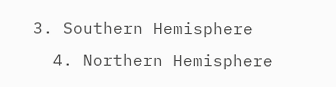3. Southern Hemisphere
  4. Northern Hemisphere